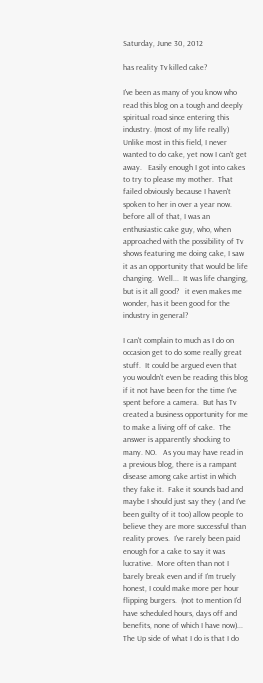Saturday, June 30, 2012

has reality Tv killed cake?

I've been as many of you know who read this blog on a tough and deeply spiritual road since entering this industry. (most of my life really) Unlike most in this field, I never wanted to do cake, yet now I can't get away.   Easily enough I got into cakes to try to please my mother.  That failed obviously because I haven't spoken to her in over a year now.  before all of that, I was an enthusiastic cake guy, who, when approached with the possibility of Tv shows featuring me doing cake, I saw it as an opportunity that would be life changing.  Well...  It was life changing, but is it all good?   it even makes me wonder, has it been good for the industry in general?

I can't complain to much as I do on occasion get to do some really great stuff.  It could be argued even that you wouldn't even be reading this blog if it not have been for the time I've spent before a camera.  But has Tv created a business opportunity for me to make a living off of cake.  The answer is apparently shocking to many. NO.   As you may have read in a previous blog, there is a rampant disease among cake artist in which they fake it.  Fake it sounds bad and maybe I should just say they ( and I've been guilty of it too) allow people to believe they are more successful than reality proves.  I've rarely been paid enough for a cake to say it was lucrative.  More often than not I barely break even and if I'm truely honest, I could make more per hour flipping burgers.  (not to mention I'd have scheduled hours, days off and benefits, none of which I have now)...  The Up side of what I do is that I do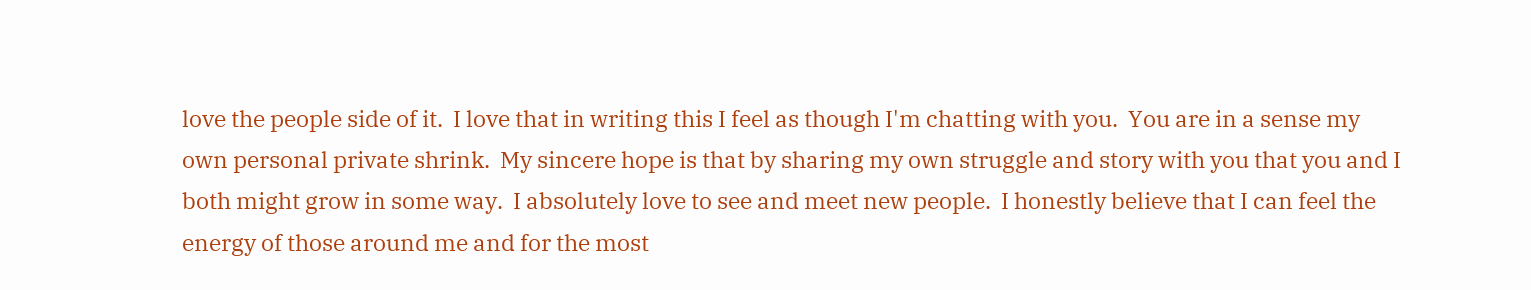love the people side of it.  I love that in writing this I feel as though I'm chatting with you.  You are in a sense my own personal private shrink.  My sincere hope is that by sharing my own struggle and story with you that you and I both might grow in some way.  I absolutely love to see and meet new people.  I honestly believe that I can feel the energy of those around me and for the most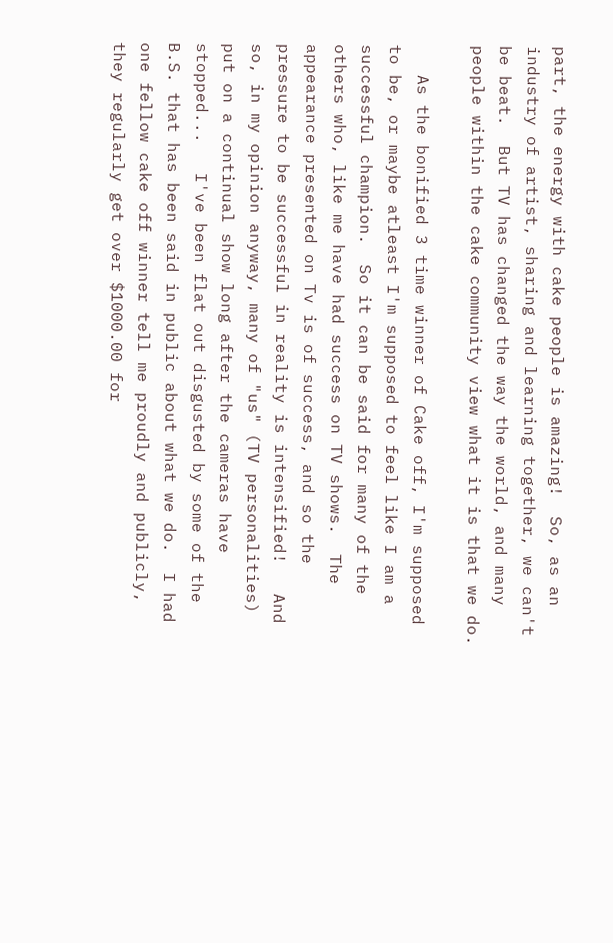part, the energy with cake people is amazing!  So, as an industry of artist, sharing and learning together, we can't be beat.  But TV has changed the way the world, and many people within the cake community view what it is that we do.

   As the bonified 3 time winner of Cake off, I'm supposed to be, or maybe atleast I'm supposed to feel like I am a successful champion.  So it can be said for many of the others who, like me have had success on TV shows.  The appearance presented on Tv is of success, and so the pressure to be successful in reality is intensified!   And so, in my opinion anyway, many of "us" (TV personalities) put on a continual show long after the cameras have stopped...   I've been flat out disgusted by some of the B.S. that has been said in public about what we do.  I had one fellow cake off winner tell me proudly and publicly, they regularly get over $1000.00 for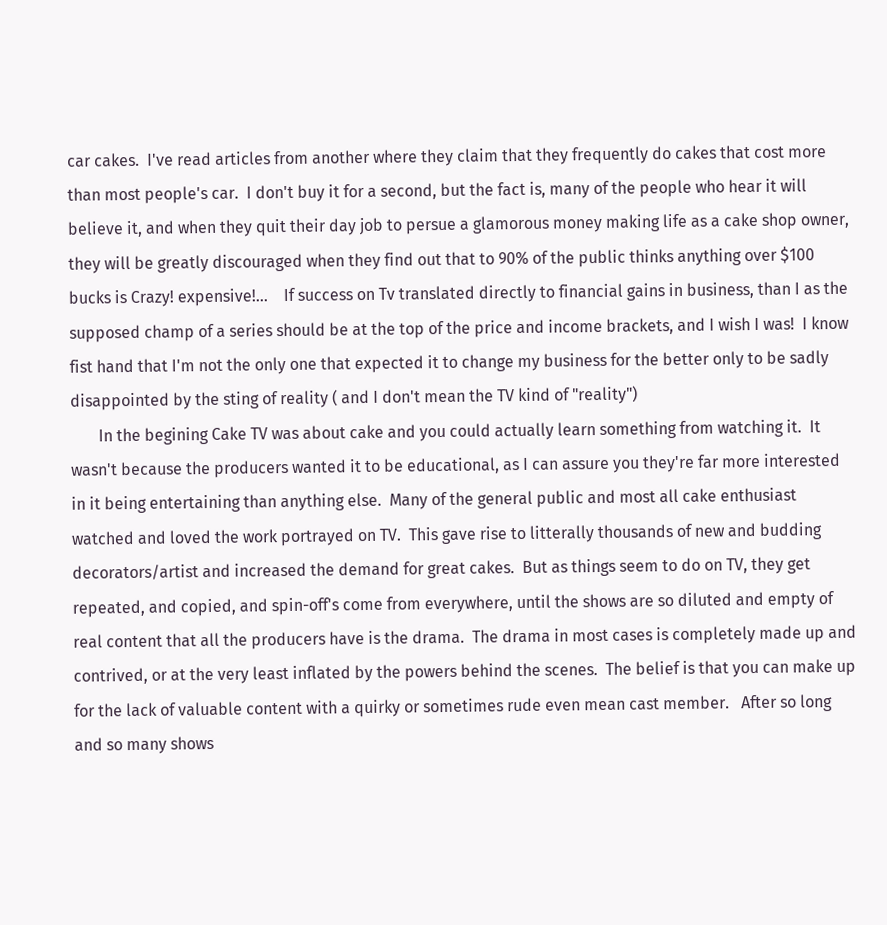car cakes.  I've read articles from another where they claim that they frequently do cakes that cost more than most people's car.  I don't buy it for a second, but the fact is, many of the people who hear it will believe it, and when they quit their day job to persue a glamorous money making life as a cake shop owner, they will be greatly discouraged when they find out that to 90% of the public thinks anything over $100 bucks is Crazy! expensive!...    If success on Tv translated directly to financial gains in business, than I as the supposed champ of a series should be at the top of the price and income brackets, and I wish I was!  I know fist hand that I'm not the only one that expected it to change my business for the better only to be sadly disappointed by the sting of reality ( and I don't mean the TV kind of "reality")
       In the begining Cake TV was about cake and you could actually learn something from watching it.  It wasn't because the producers wanted it to be educational, as I can assure you they're far more interested in it being entertaining than anything else.  Many of the general public and most all cake enthusiast watched and loved the work portrayed on TV.  This gave rise to litterally thousands of new and budding decorators/artist and increased the demand for great cakes.  But as things seem to do on TV, they get repeated, and copied, and spin-off's come from everywhere, until the shows are so diluted and empty of real content that all the producers have is the drama.  The drama in most cases is completely made up and contrived, or at the very least inflated by the powers behind the scenes.  The belief is that you can make up for the lack of valuable content with a quirky or sometimes rude even mean cast member.   After so long and so many shows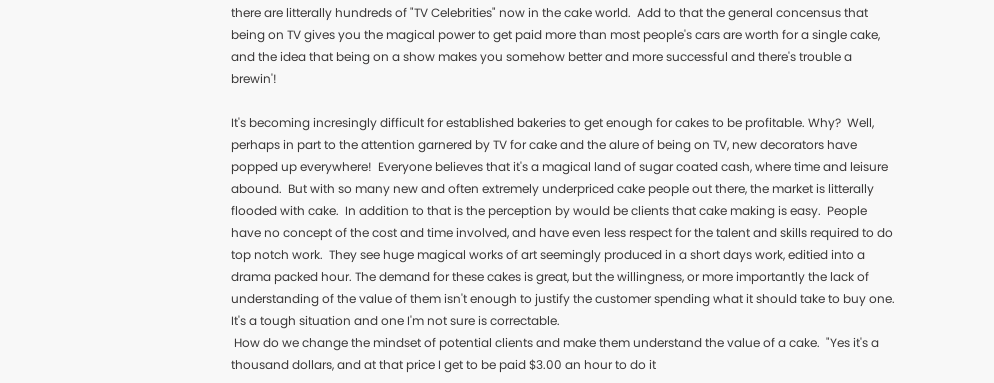there are litterally hundreds of "TV Celebrities" now in the cake world.  Add to that the general concensus that being on TV gives you the magical power to get paid more than most people's cars are worth for a single cake, and the idea that being on a show makes you somehow better and more successful and there's trouble a brewin'!

It's becoming incresingly difficult for established bakeries to get enough for cakes to be profitable. Why?  Well, perhaps in part to the attention garnered by TV for cake and the alure of being on TV, new decorators have popped up everywhere!  Everyone believes that it's a magical land of sugar coated cash, where time and leisure abound.  But with so many new and often extremely underpriced cake people out there, the market is litterally flooded with cake.  In addition to that is the perception by would be clients that cake making is easy.  People have no concept of the cost and time involved, and have even less respect for the talent and skills required to do top notch work.  They see huge magical works of art seemingly produced in a short days work, editied into a drama packed hour. The demand for these cakes is great, but the willingness, or more importantly the lack of understanding of the value of them isn't enough to justify the customer spending what it should take to buy one.   It's a tough situation and one I'm not sure is correctable.
 How do we change the mindset of potential clients and make them understand the value of a cake.  "Yes it's a thousand dollars, and at that price I get to be paid $3.00 an hour to do it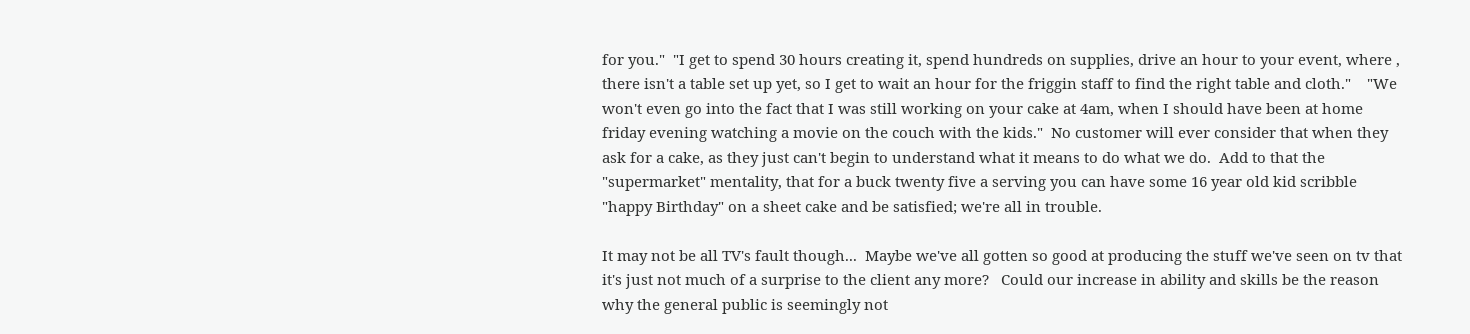for you."  "I get to spend 30 hours creating it, spend hundreds on supplies, drive an hour to your event, where , there isn't a table set up yet, so I get to wait an hour for the friggin staff to find the right table and cloth."    "We won't even go into the fact that I was still working on your cake at 4am, when I should have been at home friday evening watching a movie on the couch with the kids."  No customer will ever consider that when they ask for a cake, as they just can't begin to understand what it means to do what we do.  Add to that the "supermarket" mentality, that for a buck twenty five a serving you can have some 16 year old kid scribble "happy Birthday" on a sheet cake and be satisfied; we're all in trouble.

It may not be all TV's fault though...  Maybe we've all gotten so good at producing the stuff we've seen on tv that it's just not much of a surprise to the client any more?   Could our increase in ability and skills be the reason why the general public is seemingly not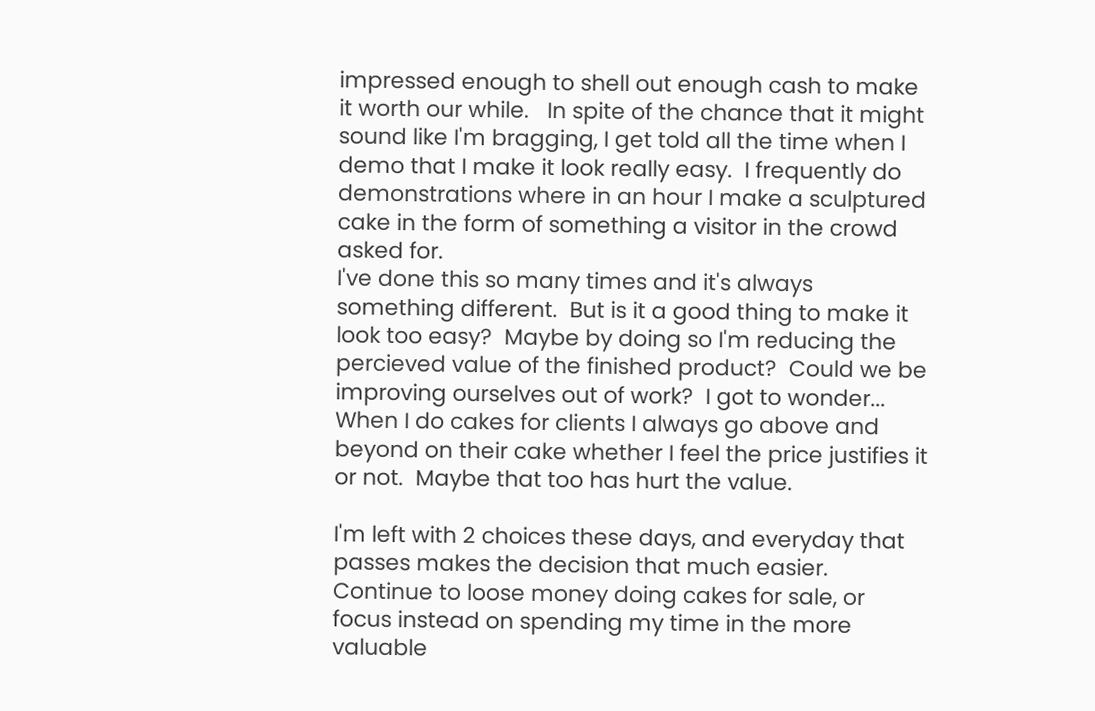impressed enough to shell out enough cash to make it worth our while.   In spite of the chance that it might sound like I'm bragging, I get told all the time when I demo that I make it look really easy.  I frequently do demonstrations where in an hour I make a sculptured cake in the form of something a visitor in the crowd asked for.
I've done this so many times and it's always something different.  But is it a good thing to make it look too easy?  Maybe by doing so I'm reducing the percieved value of the finished product?  Could we be improving ourselves out of work?  I got to wonder...  When I do cakes for clients I always go above and beyond on their cake whether I feel the price justifies it or not.  Maybe that too has hurt the value.

I'm left with 2 choices these days, and everyday that passes makes the decision that much easier.  Continue to loose money doing cakes for sale, or focus instead on spending my time in the more valuable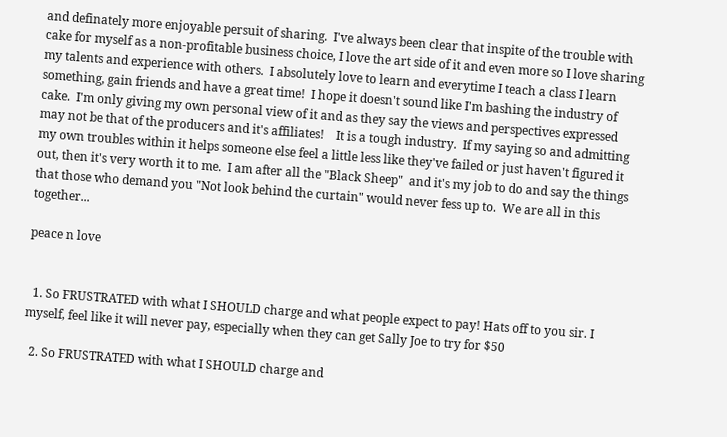and definately more enjoyable persuit of sharing.  I've always been clear that inspite of the trouble with cake for myself as a non-profitable business choice, I love the art side of it and even more so I love sharing my talents and experience with others.  I absolutely love to learn and everytime I teach a class I learn something, gain friends and have a great time!  I hope it doesn't sound like I'm bashing the industry of cake.  I'm only giving my own personal view of it and as they say the views and perspectives expressed may not be that of the producers and it's affiliates!    It is a tough industry.  If my saying so and admitting my own troubles within it helps someone else feel a little less like they've failed or just haven't figured it out, then it's very worth it to me.  I am after all the "Black Sheep"  and it's my job to do and say the things that those who demand you "Not look behind the curtain" would never fess up to.  We are all in this together...

peace n love


  1. So FRUSTRATED with what I SHOULD charge and what people expect to pay! Hats off to you sir. I myself, feel like it will never pay, especially when they can get Sally Joe to try for $50

  2. So FRUSTRATED with what I SHOULD charge and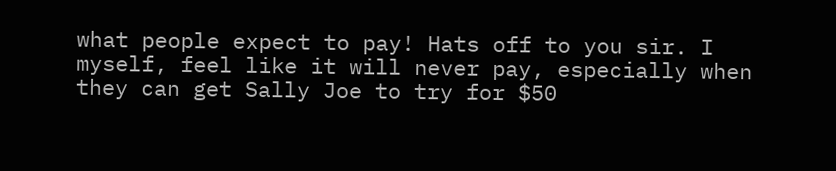what people expect to pay! Hats off to you sir. I myself, feel like it will never pay, especially when they can get Sally Joe to try for $50